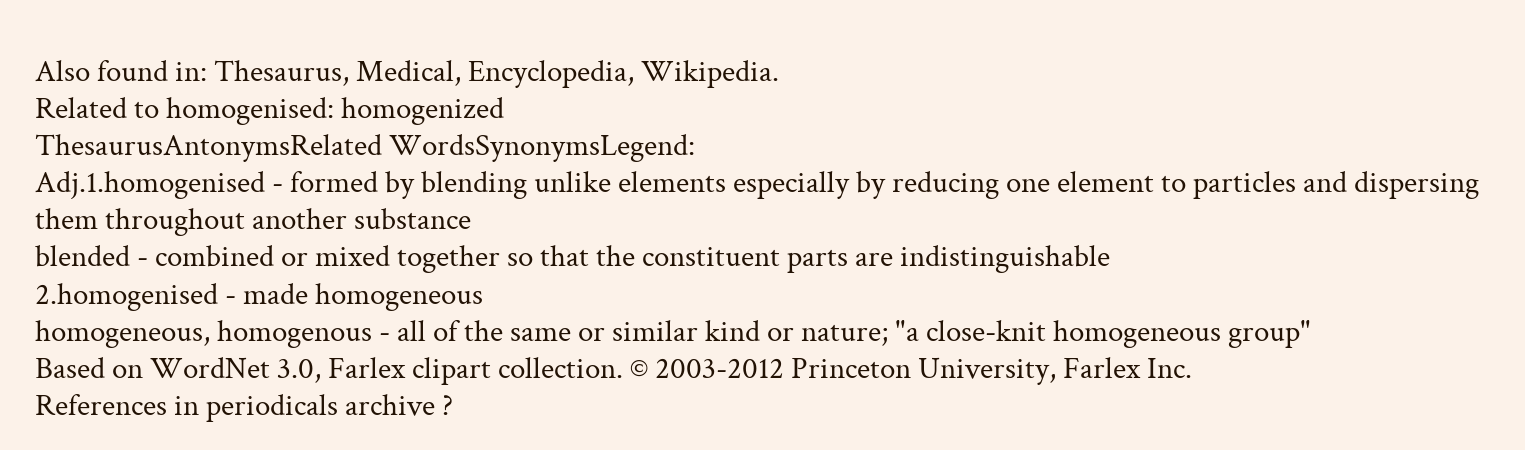Also found in: Thesaurus, Medical, Encyclopedia, Wikipedia.
Related to homogenised: homogenized
ThesaurusAntonymsRelated WordsSynonymsLegend:
Adj.1.homogenised - formed by blending unlike elements especially by reducing one element to particles and dispersing them throughout another substance
blended - combined or mixed together so that the constituent parts are indistinguishable
2.homogenised - made homogeneous
homogeneous, homogenous - all of the same or similar kind or nature; "a close-knit homogeneous group"
Based on WordNet 3.0, Farlex clipart collection. © 2003-2012 Princeton University, Farlex Inc.
References in periodicals archive ?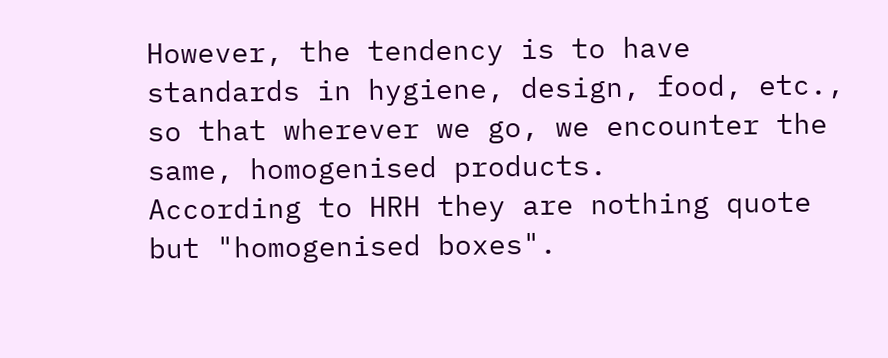However, the tendency is to have standards in hygiene, design, food, etc., so that wherever we go, we encounter the same, homogenised products.
According to HRH they are nothing quote but "homogenised boxes".